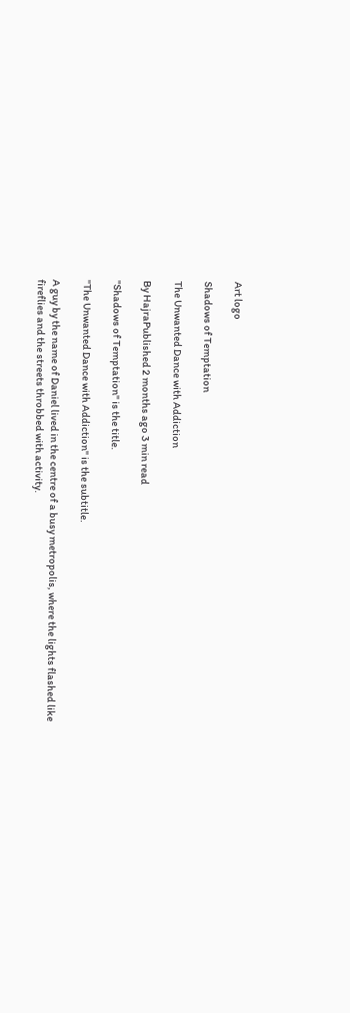Art logo

Shadows of Temptation

The Unwanted Dance with Addiction

By HajraPublished 2 months ago 3 min read

"Shadows of Temptation" is the title.

"The Unwanted Dance with Addiction" is the subtitle.

A guy by the name of Daniel lived in the centre of a busy metropolis, where the lights flashed like fireflies and the streets throbbed with activity.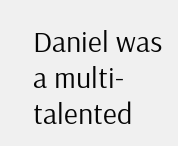Daniel was a multi-talented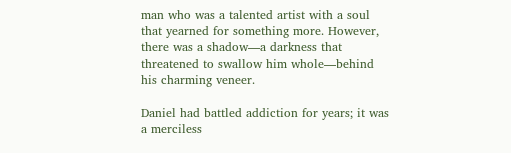man who was a talented artist with a soul that yearned for something more. However, there was a shadow—a darkness that threatened to swallow him whole—behind his charming veneer.

Daniel had battled addiction for years; it was a merciless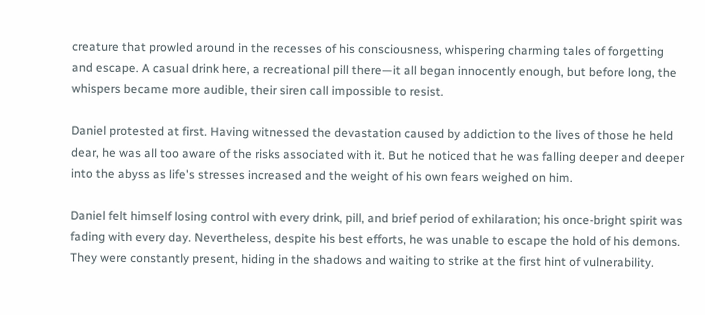creature that prowled around in the recesses of his consciousness, whispering charming tales of forgetting and escape. A casual drink here, a recreational pill there—it all began innocently enough, but before long, the whispers became more audible, their siren call impossible to resist.

Daniel protested at first. Having witnessed the devastation caused by addiction to the lives of those he held dear, he was all too aware of the risks associated with it. But he noticed that he was falling deeper and deeper into the abyss as life's stresses increased and the weight of his own fears weighed on him.

Daniel felt himself losing control with every drink, pill, and brief period of exhilaration; his once-bright spirit was fading with every day. Nevertheless, despite his best efforts, he was unable to escape the hold of his demons. They were constantly present, hiding in the shadows and waiting to strike at the first hint of vulnerability.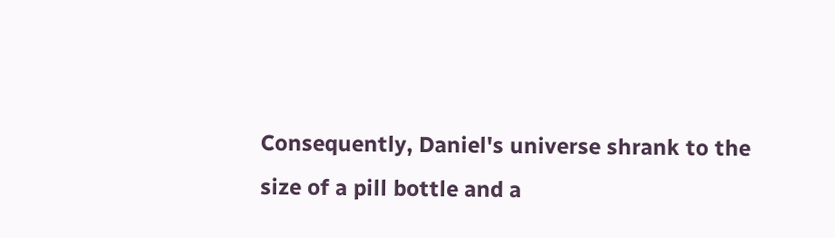Consequently, Daniel's universe shrank to the size of a pill bottle and a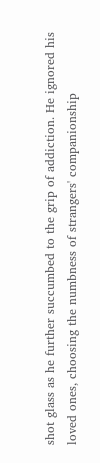shot glass as he further succumbed to the grip of addiction. He ignored his loved ones, choosing the numbness of strangers' companionship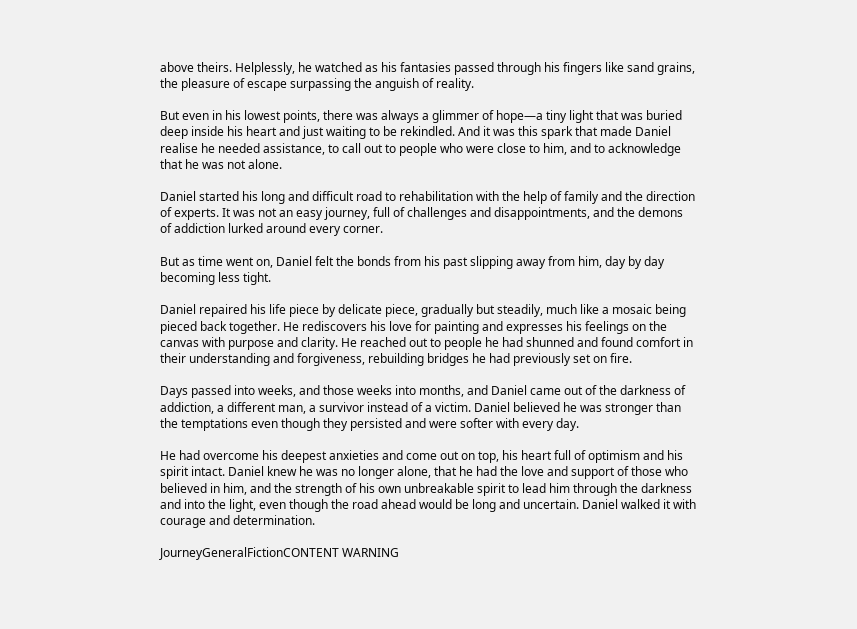above theirs. Helplessly, he watched as his fantasies passed through his fingers like sand grains, the pleasure of escape surpassing the anguish of reality.

But even in his lowest points, there was always a glimmer of hope—a tiny light that was buried deep inside his heart and just waiting to be rekindled. And it was this spark that made Daniel realise he needed assistance, to call out to people who were close to him, and to acknowledge that he was not alone.

Daniel started his long and difficult road to rehabilitation with the help of family and the direction of experts. It was not an easy journey, full of challenges and disappointments, and the demons of addiction lurked around every corner.

But as time went on, Daniel felt the bonds from his past slipping away from him, day by day becoming less tight.

Daniel repaired his life piece by delicate piece, gradually but steadily, much like a mosaic being pieced back together. He rediscovers his love for painting and expresses his feelings on the canvas with purpose and clarity. He reached out to people he had shunned and found comfort in their understanding and forgiveness, rebuilding bridges he had previously set on fire.

Days passed into weeks, and those weeks into months, and Daniel came out of the darkness of addiction, a different man, a survivor instead of a victim. Daniel believed he was stronger than the temptations even though they persisted and were softer with every day.

He had overcome his deepest anxieties and come out on top, his heart full of optimism and his spirit intact. Daniel knew he was no longer alone, that he had the love and support of those who believed in him, and the strength of his own unbreakable spirit to lead him through the darkness and into the light, even though the road ahead would be long and uncertain. Daniel walked it with courage and determination.

JourneyGeneralFictionCONTENT WARNING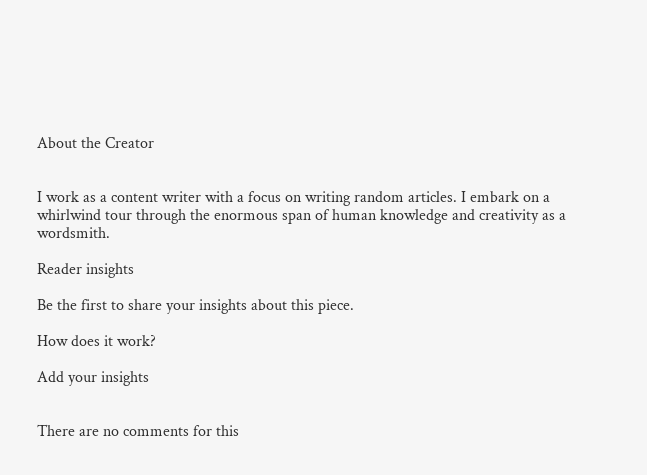About the Creator


I work as a content writer with a focus on writing random articles. I embark on a whirlwind tour through the enormous span of human knowledge and creativity as a wordsmith.

Reader insights

Be the first to share your insights about this piece.

How does it work?

Add your insights


There are no comments for this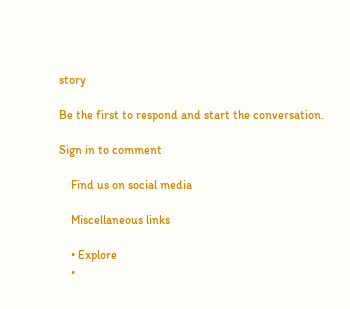story

Be the first to respond and start the conversation.

Sign in to comment

    Find us on social media

    Miscellaneous links

    • Explore
    •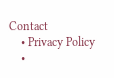Contact
    • Privacy Policy
    •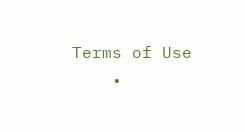Terms of Use
    •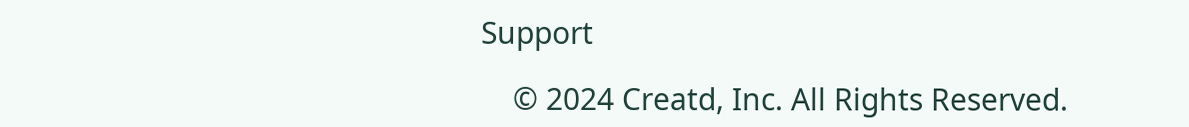Support

    © 2024 Creatd, Inc. All Rights Reserved.